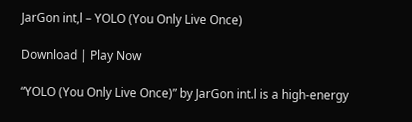JarGon int,l – YOLO (You Only Live Once)

Download | Play Now

“YOLO (You Only Live Once)” by JarGon int.l is a high-energy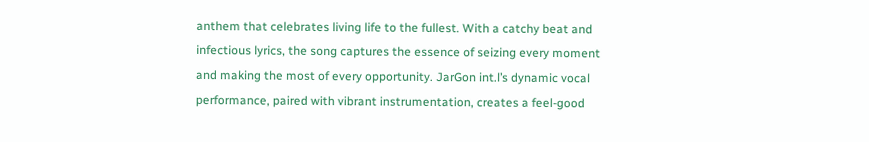anthem that celebrates living life to the fullest. With a catchy beat and infectious lyrics, the song captures the essence of seizing every moment and making the most of every opportunity. JarGon int.l’s dynamic vocal performance, paired with vibrant instrumentation, creates a feel-good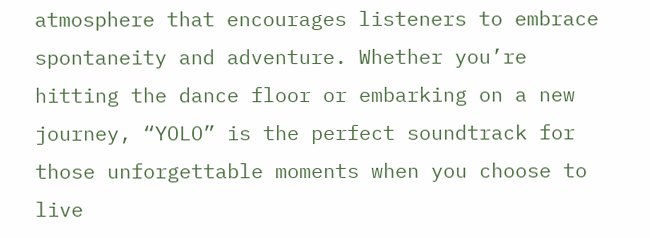atmosphere that encourages listeners to embrace spontaneity and adventure. Whether you’re hitting the dance floor or embarking on a new journey, “YOLO” is the perfect soundtrack for those unforgettable moments when you choose to live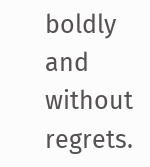boldly and without regrets.